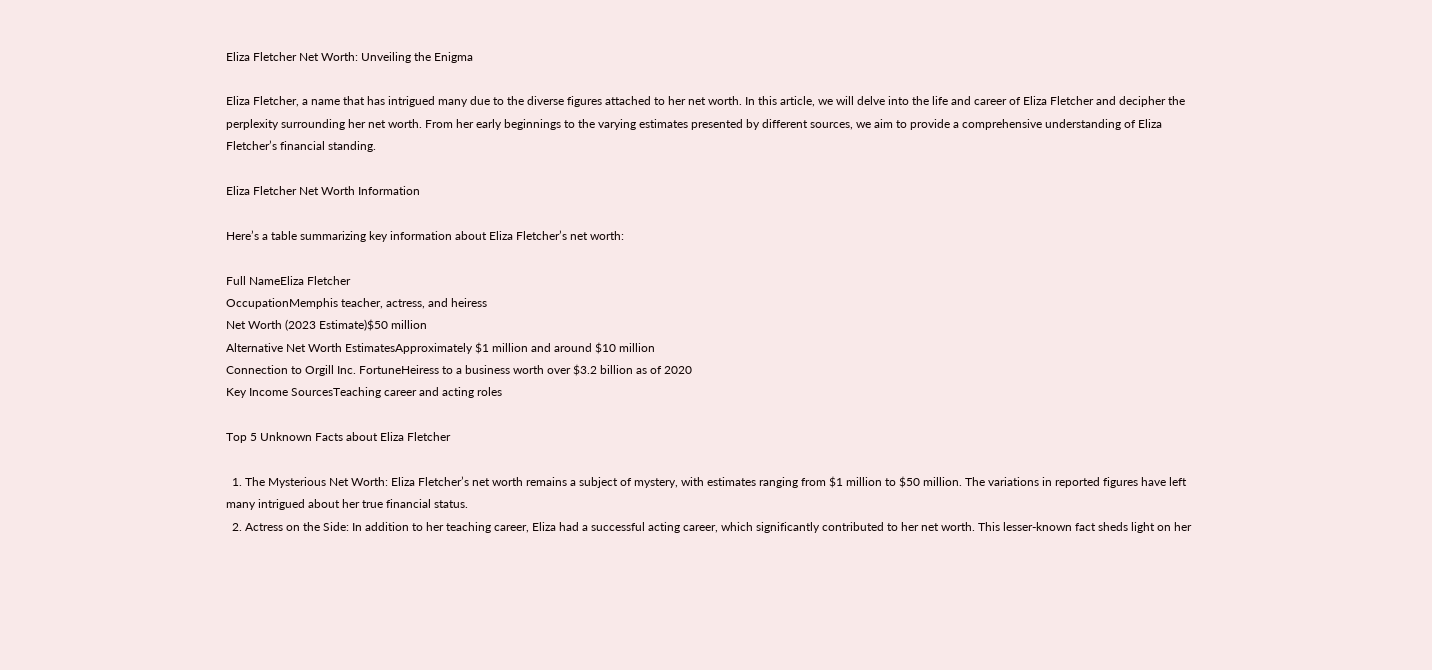Eliza Fletcher Net Worth: Unveiling the Enigma

Eliza Fletcher, a name that has intrigued many due to the diverse figures attached to her net worth. In this article, we will delve into the life and career of Eliza Fletcher and decipher the perplexity surrounding her net worth. From her early beginnings to the varying estimates presented by different sources, we aim to provide a comprehensive understanding of Eliza Fletcher’s financial standing.

Eliza Fletcher Net Worth Information

Here’s a table summarizing key information about Eliza Fletcher’s net worth:

Full NameEliza Fletcher
OccupationMemphis teacher, actress, and heiress
Net Worth (2023 Estimate)$50 million
Alternative Net Worth EstimatesApproximately $1 million and around $10 million
Connection to Orgill Inc. FortuneHeiress to a business worth over $3.2 billion as of 2020
Key Income SourcesTeaching career and acting roles

Top 5 Unknown Facts about Eliza Fletcher

  1. The Mysterious Net Worth: Eliza Fletcher’s net worth remains a subject of mystery, with estimates ranging from $1 million to $50 million. The variations in reported figures have left many intrigued about her true financial status.
  2. Actress on the Side: In addition to her teaching career, Eliza had a successful acting career, which significantly contributed to her net worth. This lesser-known fact sheds light on her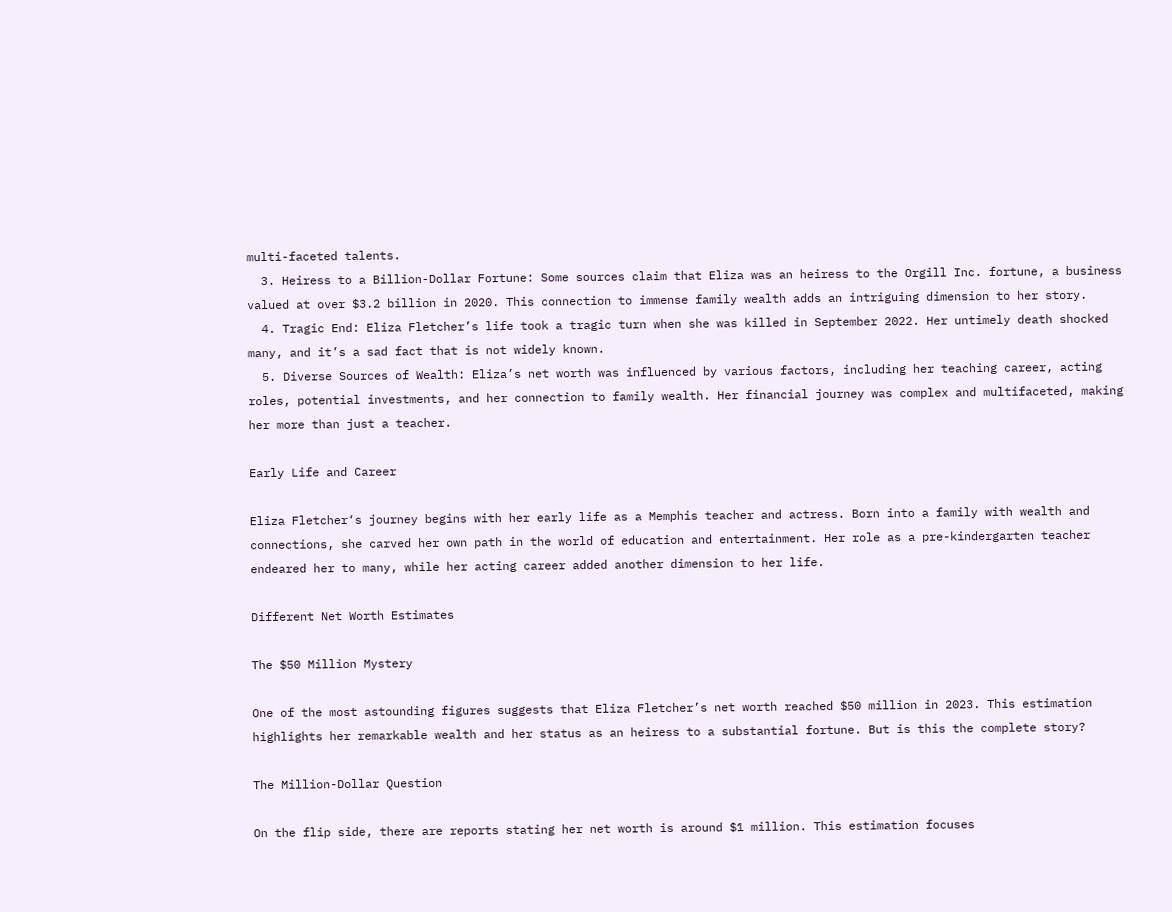multi-faceted talents.
  3. Heiress to a Billion-Dollar Fortune: Some sources claim that Eliza was an heiress to the Orgill Inc. fortune, a business valued at over $3.2 billion in 2020. This connection to immense family wealth adds an intriguing dimension to her story.
  4. Tragic End: Eliza Fletcher’s life took a tragic turn when she was killed in September 2022. Her untimely death shocked many, and it’s a sad fact that is not widely known.
  5. Diverse Sources of Wealth: Eliza’s net worth was influenced by various factors, including her teaching career, acting roles, potential investments, and her connection to family wealth. Her financial journey was complex and multifaceted, making her more than just a teacher.

Early Life and Career

Eliza Fletcher‘s journey begins with her early life as a Memphis teacher and actress. Born into a family with wealth and connections, she carved her own path in the world of education and entertainment. Her role as a pre-kindergarten teacher endeared her to many, while her acting career added another dimension to her life.

Different Net Worth Estimates

The $50 Million Mystery

One of the most astounding figures suggests that Eliza Fletcher’s net worth reached $50 million in 2023. This estimation highlights her remarkable wealth and her status as an heiress to a substantial fortune. But is this the complete story?

The Million-Dollar Question

On the flip side, there are reports stating her net worth is around $1 million. This estimation focuses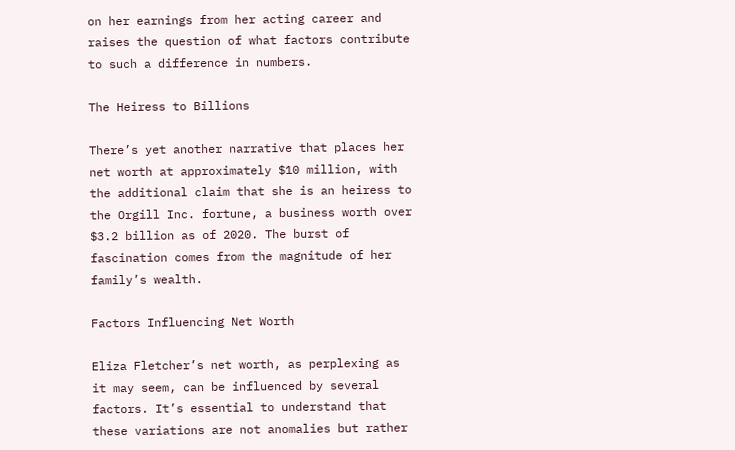on her earnings from her acting career and raises the question of what factors contribute to such a difference in numbers.

The Heiress to Billions

There’s yet another narrative that places her net worth at approximately $10 million, with the additional claim that she is an heiress to the Orgill Inc. fortune, a business worth over $3.2 billion as of 2020. The burst of fascination comes from the magnitude of her family’s wealth.

Factors Influencing Net Worth

Eliza Fletcher’s net worth, as perplexing as it may seem, can be influenced by several factors. It’s essential to understand that these variations are not anomalies but rather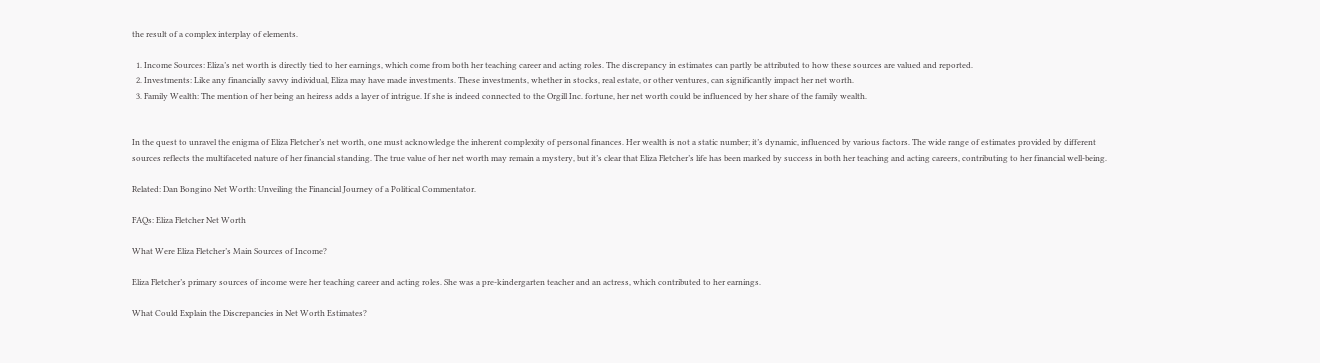the result of a complex interplay of elements.

  1. Income Sources: Eliza’s net worth is directly tied to her earnings, which come from both her teaching career and acting roles. The discrepancy in estimates can partly be attributed to how these sources are valued and reported.
  2. Investments: Like any financially savvy individual, Eliza may have made investments. These investments, whether in stocks, real estate, or other ventures, can significantly impact her net worth.
  3. Family Wealth: The mention of her being an heiress adds a layer of intrigue. If she is indeed connected to the Orgill Inc. fortune, her net worth could be influenced by her share of the family wealth.


In the quest to unravel the enigma of Eliza Fletcher’s net worth, one must acknowledge the inherent complexity of personal finances. Her wealth is not a static number; it’s dynamic, influenced by various factors. The wide range of estimates provided by different sources reflects the multifaceted nature of her financial standing. The true value of her net worth may remain a mystery, but it’s clear that Eliza Fletcher’s life has been marked by success in both her teaching and acting careers, contributing to her financial well-being.

Related: Dan Bongino Net Worth: Unveiling the Financial Journey of a Political Commentator.

FAQs: Eliza Fletcher Net Worth

What Were Eliza Fletcher’s Main Sources of Income?

Eliza Fletcher’s primary sources of income were her teaching career and acting roles. She was a pre-kindergarten teacher and an actress, which contributed to her earnings.

What Could Explain the Discrepancies in Net Worth Estimates?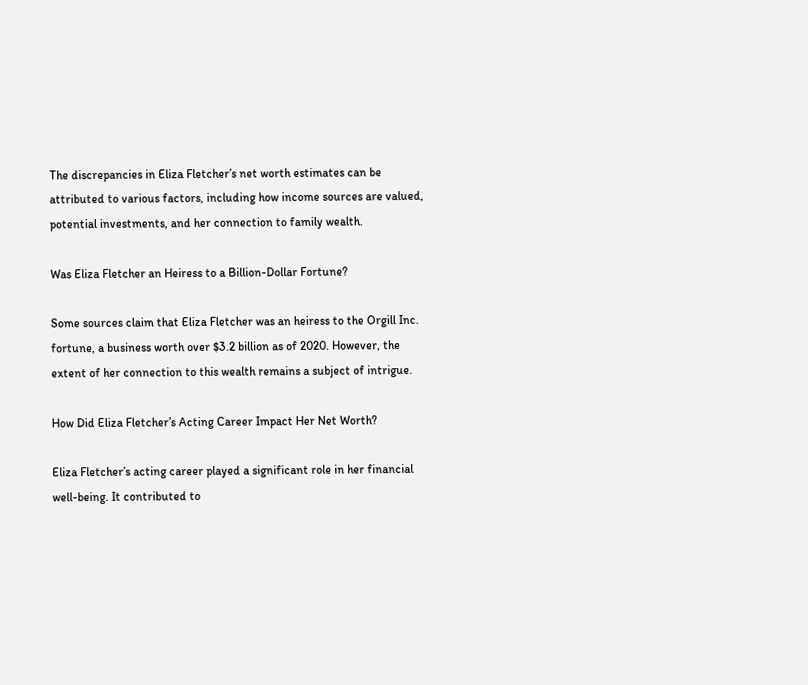The discrepancies in Eliza Fletcher’s net worth estimates can be attributed to various factors, including how income sources are valued, potential investments, and her connection to family wealth.

Was Eliza Fletcher an Heiress to a Billion-Dollar Fortune?

Some sources claim that Eliza Fletcher was an heiress to the Orgill Inc. fortune, a business worth over $3.2 billion as of 2020. However, the extent of her connection to this wealth remains a subject of intrigue.

How Did Eliza Fletcher’s Acting Career Impact Her Net Worth?

Eliza Fletcher’s acting career played a significant role in her financial well-being. It contributed to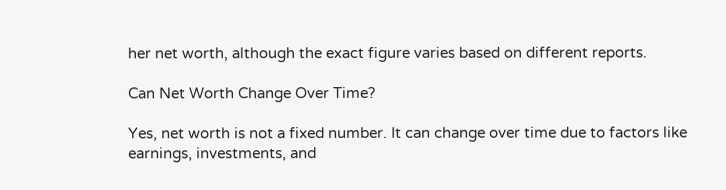her net worth, although the exact figure varies based on different reports.

Can Net Worth Change Over Time?

Yes, net worth is not a fixed number. It can change over time due to factors like earnings, investments, and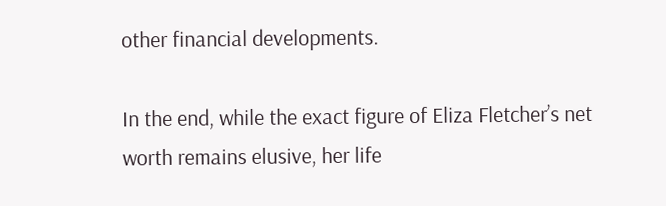other financial developments.

In the end, while the exact figure of Eliza Fletcher’s net worth remains elusive, her life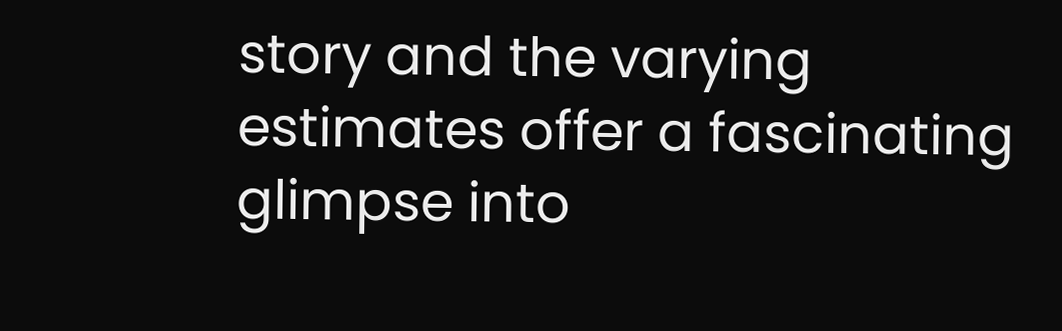story and the varying estimates offer a fascinating glimpse into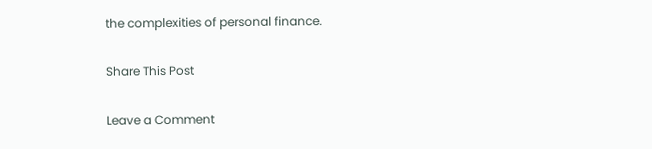the complexities of personal finance.

Share This Post

Leave a Comment